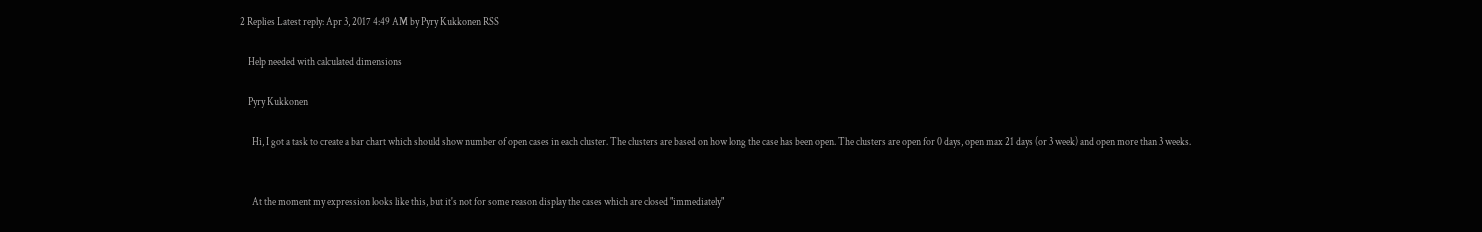2 Replies Latest reply: Apr 3, 2017 4:49 AM by Pyry Kukkonen RSS

    Help needed with calculated dimensions

    Pyry Kukkonen

      Hi, I got a task to create a bar chart which should show number of open cases in each cluster. The clusters are based on how long the case has been open. The clusters are open for 0 days, open max 21 days (or 3 week) and open more than 3 weeks.


      At the moment my expression looks like this, but it's not for some reason display the cases which are closed "immediately"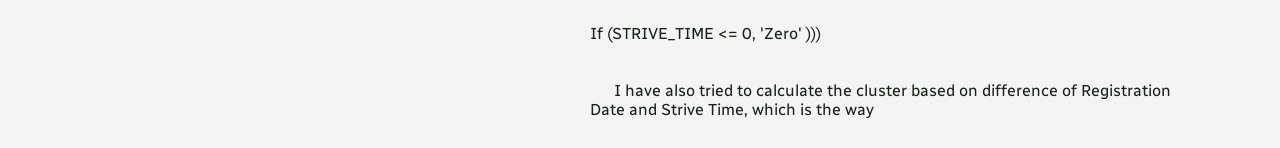If (STRIVE_TIME <= 0, 'Zero' )))


      I have also tried to calculate the cluster based on difference of Registration Date and Strive Time, which is the way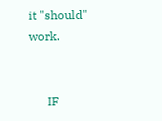it "should" work.


      IF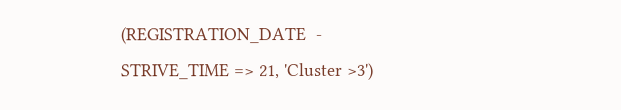(REGISTRATION_DATE  - STRIVE_TIME => 21, 'Cluster >3')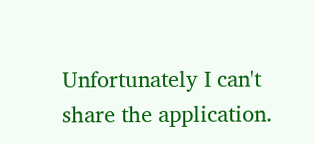Unfortunately I can't share the application.